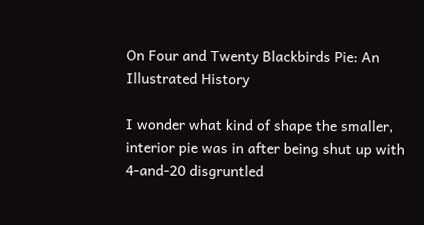On Four and Twenty Blackbirds Pie: An Illustrated History

I wonder what kind of shape the smaller, interior pie was in after being shut up with 4-and-20 disgruntled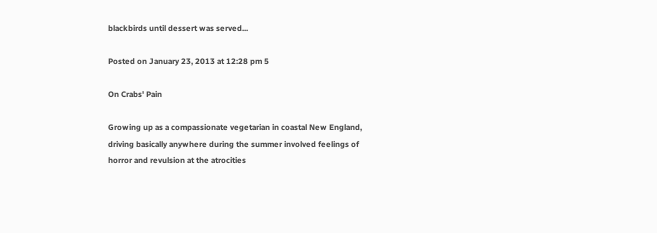blackbirds until dessert was served...

Posted on January 23, 2013 at 12:28 pm 5

On Crabs' Pain

Growing up as a compassionate vegetarian in coastal New England, driving basically anywhere during the summer involved feelings of horror and revulsion at the atrocities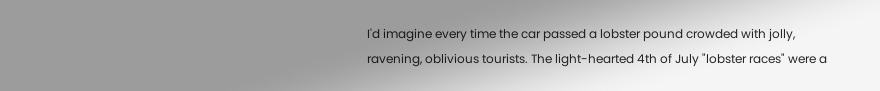I'd imagine every time the car passed a lobster pound crowded with jolly, ravening, oblivious tourists. The light-hearted 4th of July "lobster races" were a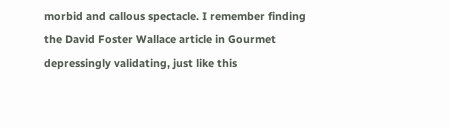morbid and callous spectacle. I remember finding the David Foster Wallace article in Gourmet depressingly validating, just like this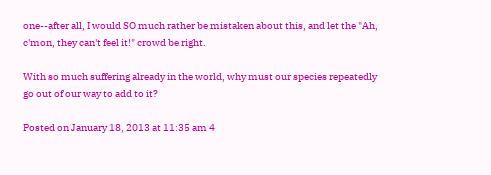one--after all, I would SO much rather be mistaken about this, and let the "Ah, c'mon, they can't feel it!" crowd be right.

With so much suffering already in the world, why must our species repeatedly go out of our way to add to it?

Posted on January 18, 2013 at 11:35 am 4